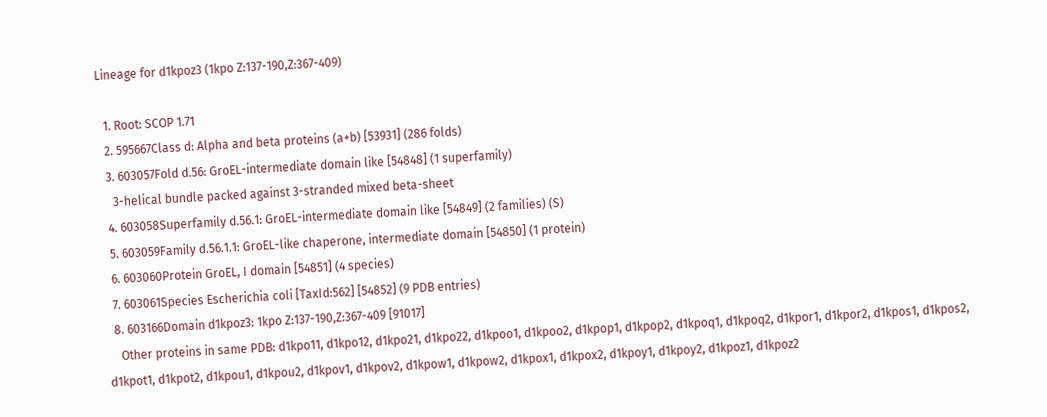Lineage for d1kpoz3 (1kpo Z:137-190,Z:367-409)

  1. Root: SCOP 1.71
  2. 595667Class d: Alpha and beta proteins (a+b) [53931] (286 folds)
  3. 603057Fold d.56: GroEL-intermediate domain like [54848] (1 superfamily)
    3-helical bundle packed against 3-stranded mixed beta-sheet
  4. 603058Superfamily d.56.1: GroEL-intermediate domain like [54849] (2 families) (S)
  5. 603059Family d.56.1.1: GroEL-like chaperone, intermediate domain [54850] (1 protein)
  6. 603060Protein GroEL, I domain [54851] (4 species)
  7. 603061Species Escherichia coli [TaxId:562] [54852] (9 PDB entries)
  8. 603166Domain d1kpoz3: 1kpo Z:137-190,Z:367-409 [91017]
    Other proteins in same PDB: d1kpo11, d1kpo12, d1kpo21, d1kpo22, d1kpoo1, d1kpoo2, d1kpop1, d1kpop2, d1kpoq1, d1kpoq2, d1kpor1, d1kpor2, d1kpos1, d1kpos2, d1kpot1, d1kpot2, d1kpou1, d1kpou2, d1kpov1, d1kpov2, d1kpow1, d1kpow2, d1kpox1, d1kpox2, d1kpoy1, d1kpoy2, d1kpoz1, d1kpoz2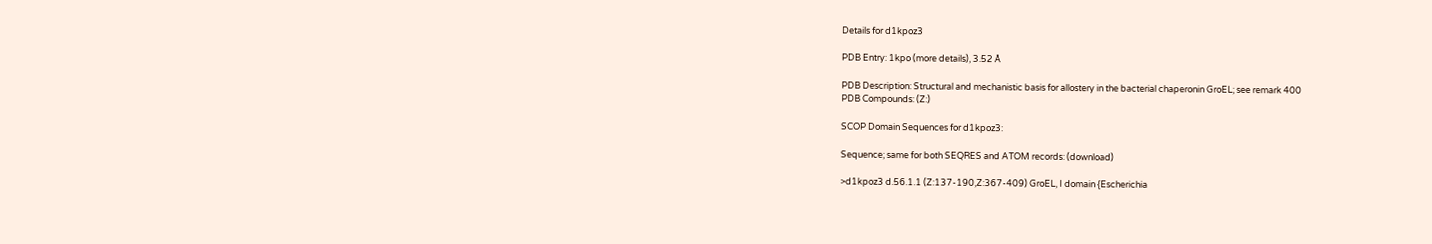Details for d1kpoz3

PDB Entry: 1kpo (more details), 3.52 Å

PDB Description: Structural and mechanistic basis for allostery in the bacterial chaperonin GroEL; see remark 400
PDB Compounds: (Z:)

SCOP Domain Sequences for d1kpoz3:

Sequence; same for both SEQRES and ATOM records: (download)

>d1kpoz3 d.56.1.1 (Z:137-190,Z:367-409) GroEL, I domain {Escherichia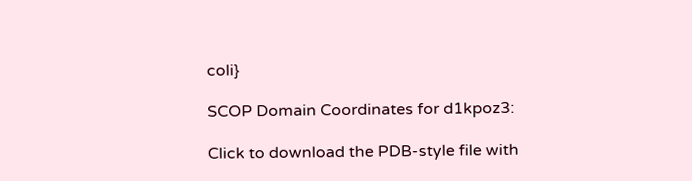coli}

SCOP Domain Coordinates for d1kpoz3:

Click to download the PDB-style file with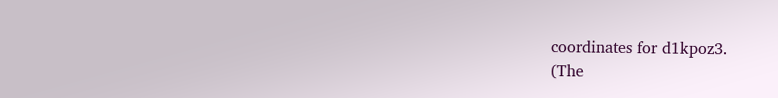coordinates for d1kpoz3.
(The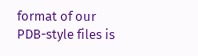format of our PDB-style files is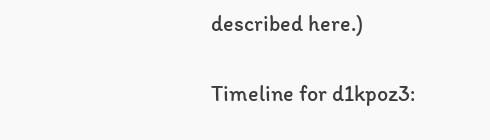described here.)

Timeline for d1kpoz3: